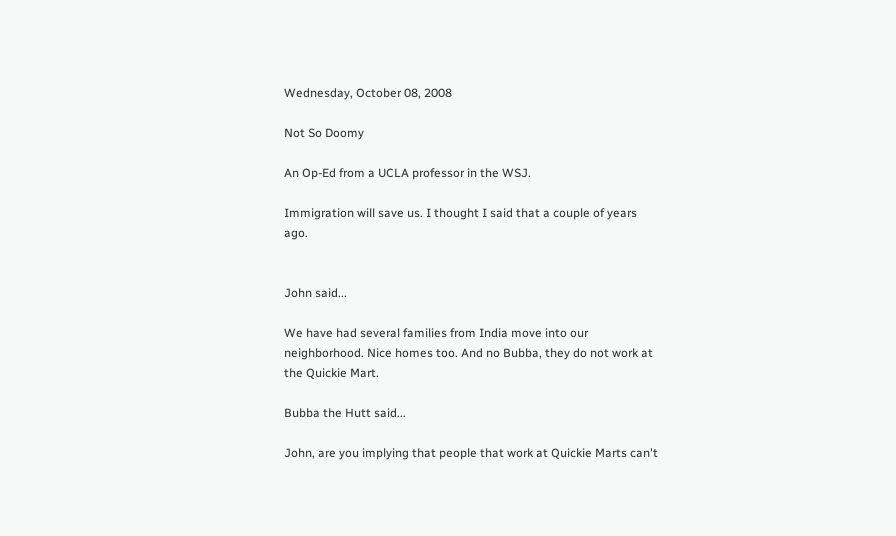Wednesday, October 08, 2008

Not So Doomy

An Op-Ed from a UCLA professor in the WSJ.

Immigration will save us. I thought I said that a couple of years ago.


John said...

We have had several families from India move into our neighborhood. Nice homes too. And no Bubba, they do not work at the Quickie Mart.

Bubba the Hutt said...

John, are you implying that people that work at Quickie Marts can't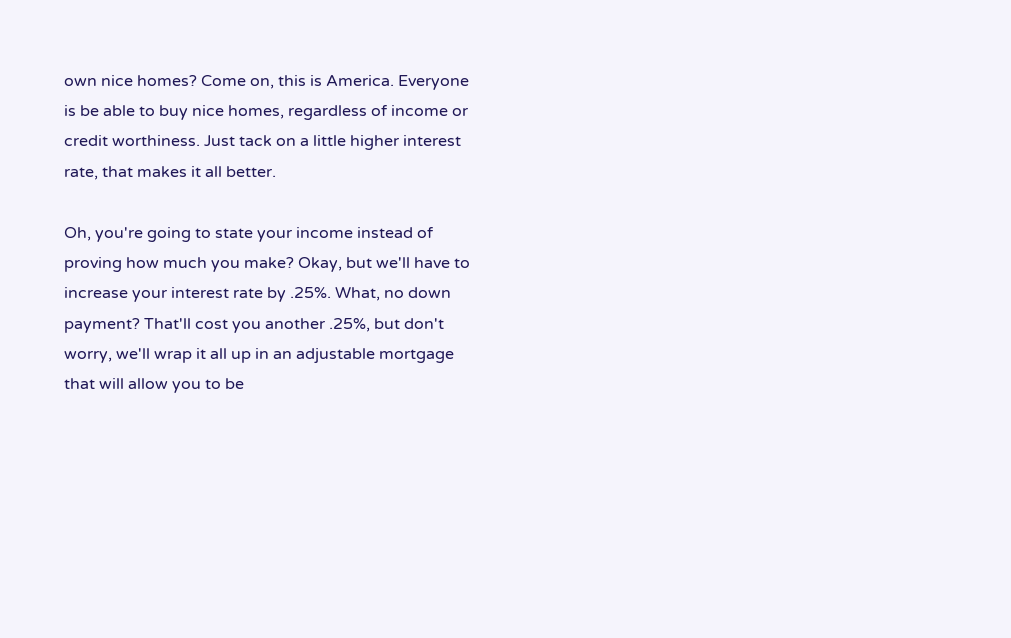own nice homes? Come on, this is America. Everyone is be able to buy nice homes, regardless of income or credit worthiness. Just tack on a little higher interest rate, that makes it all better.

Oh, you're going to state your income instead of proving how much you make? Okay, but we'll have to increase your interest rate by .25%. What, no down payment? That'll cost you another .25%, but don't worry, we'll wrap it all up in an adjustable mortgage that will allow you to be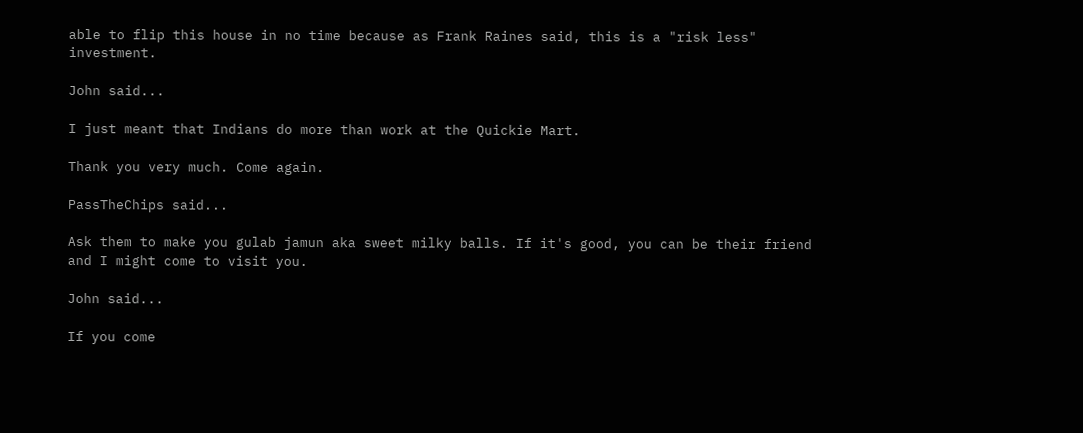able to flip this house in no time because as Frank Raines said, this is a "risk less" investment.

John said...

I just meant that Indians do more than work at the Quickie Mart.

Thank you very much. Come again.

PassTheChips said...

Ask them to make you gulab jamun aka sweet milky balls. If it's good, you can be their friend and I might come to visit you.

John said...

If you come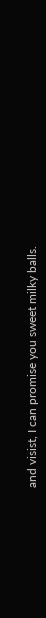and visist, I can promise you sweet milky balls.